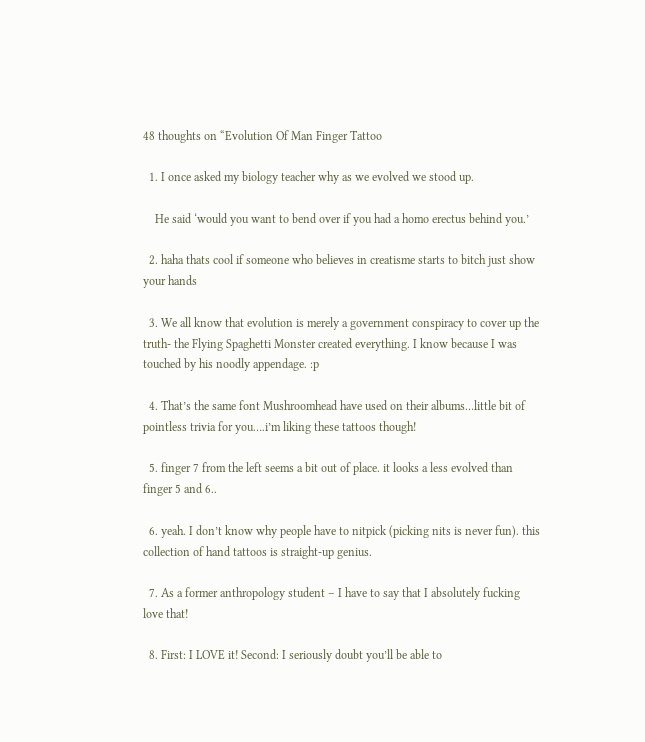48 thoughts on “Evolution Of Man Finger Tattoo

  1. I once asked my biology teacher why as we evolved we stood up.

    He said ‘would you want to bend over if you had a homo erectus behind you.’

  2. haha thats cool if someone who believes in creatisme starts to bitch just show your hands

  3. We all know that evolution is merely a government conspiracy to cover up the truth- the Flying Spaghetti Monster created everything. I know because I was touched by his noodly appendage. :p

  4. That’s the same font Mushroomhead have used on their albums…little bit of pointless trivia for you….i’m liking these tattoos though!

  5. finger 7 from the left seems a bit out of place. it looks a less evolved than finger 5 and 6..

  6. yeah. I don’t know why people have to nitpick (picking nits is never fun). this collection of hand tattoos is straight-up genius.

  7. As a former anthropology student – I have to say that I absolutely fucking love that!

  8. First: I LOVE it! Second: I seriously doubt you’ll be able to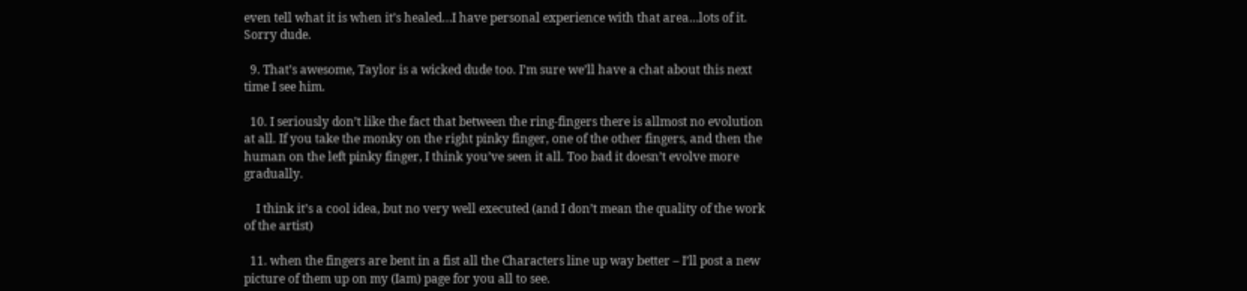even tell what it is when it’s healed…I have personal experience with that area…lots of it. Sorry dude.

  9. That’s awesome, Taylor is a wicked dude too. I’m sure we’ll have a chat about this next time I see him.

  10. I seriously don’t like the fact that between the ring-fingers there is allmost no evolution at all. If you take the monky on the right pinky finger, one of the other fingers, and then the human on the left pinky finger, I think you’ve seen it all. Too bad it doesn’t evolve more gradually.

    I think it’s a cool idea, but no very well executed (and I don’t mean the quality of the work of the artist)

  11. when the fingers are bent in a fist all the Characters line up way better – I’ll post a new picture of them up on my (Iam) page for you all to see.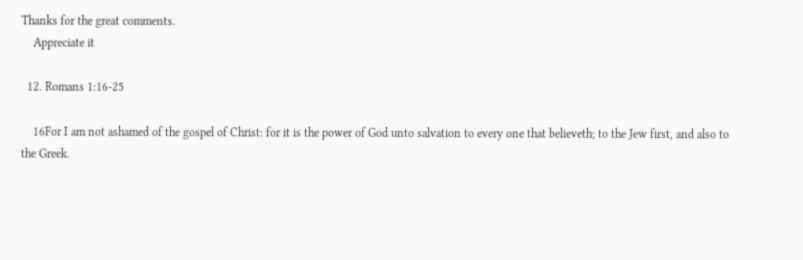Thanks for the great comments.
    Appreciate it

  12. Romans 1:16-25

    16For I am not ashamed of the gospel of Christ: for it is the power of God unto salvation to every one that believeth; to the Jew first, and also to the Greek.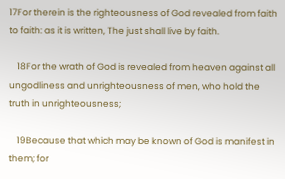17For therein is the righteousness of God revealed from faith to faith: as it is written, The just shall live by faith.

    18For the wrath of God is revealed from heaven against all ungodliness and unrighteousness of men, who hold the truth in unrighteousness;

    19Because that which may be known of God is manifest in them; for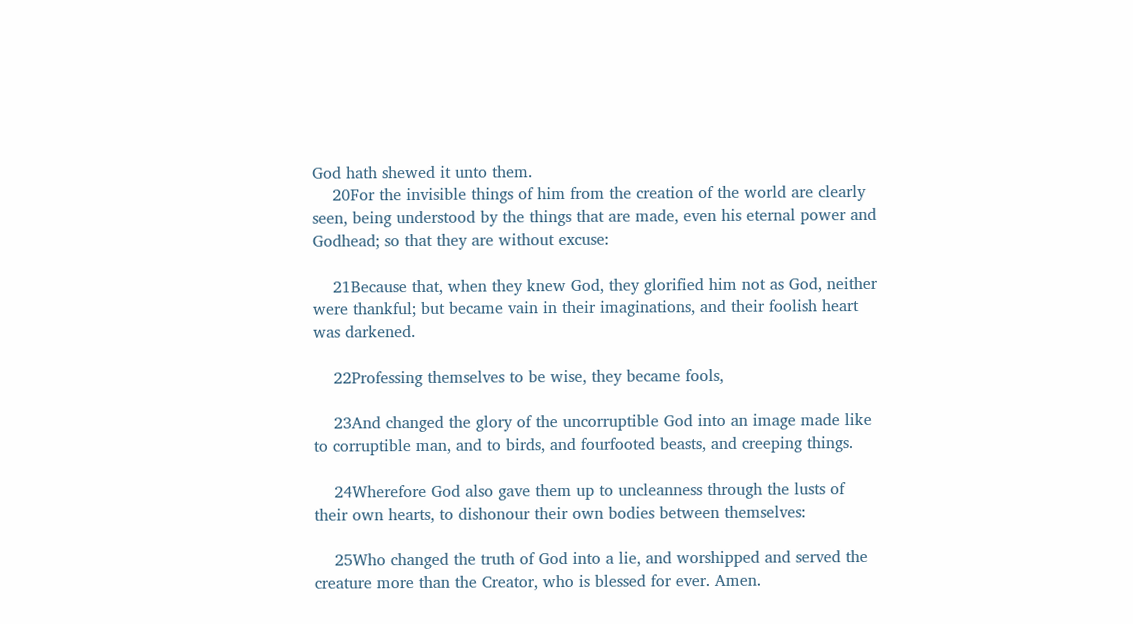God hath shewed it unto them.
    20For the invisible things of him from the creation of the world are clearly seen, being understood by the things that are made, even his eternal power and Godhead; so that they are without excuse:

    21Because that, when they knew God, they glorified him not as God, neither were thankful; but became vain in their imaginations, and their foolish heart was darkened.

    22Professing themselves to be wise, they became fools,

    23And changed the glory of the uncorruptible God into an image made like to corruptible man, and to birds, and fourfooted beasts, and creeping things.

    24Wherefore God also gave them up to uncleanness through the lusts of their own hearts, to dishonour their own bodies between themselves:

    25Who changed the truth of God into a lie, and worshipped and served the creature more than the Creator, who is blessed for ever. Amen.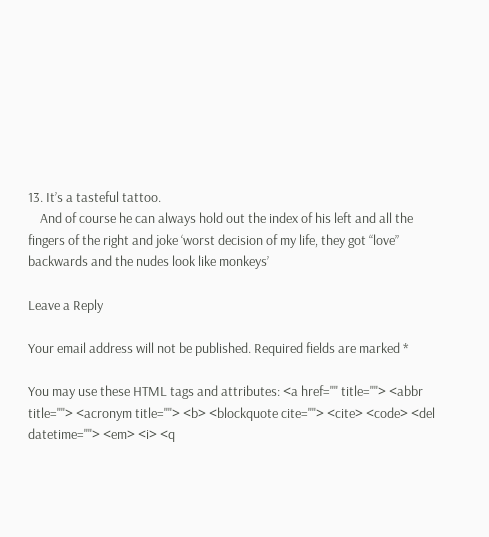13. It’s a tasteful tattoo.
    And of course he can always hold out the index of his left and all the fingers of the right and joke ‘worst decision of my life, they got “love” backwards and the nudes look like monkeys’

Leave a Reply

Your email address will not be published. Required fields are marked *

You may use these HTML tags and attributes: <a href="" title=""> <abbr title=""> <acronym title=""> <b> <blockquote cite=""> <cite> <code> <del datetime=""> <em> <i> <q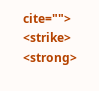cite=""> <strike> <strong>